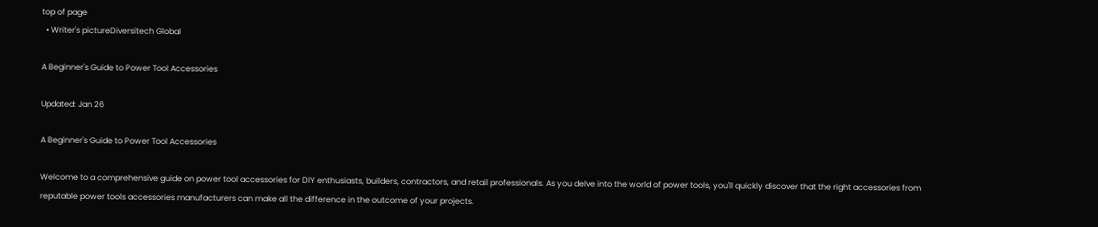top of page
  • Writer's pictureDiversitech Global

A Beginner's Guide to Power Tool Accessories

Updated: Jan 26

A Beginner's Guide to Power Tool Accessories

Welcome to a comprehensive guide on power tool accessories for DIY enthusiasts, builders, contractors, and retail professionals. As you delve into the world of power tools, you'll quickly discover that the right accessories from reputable power tools accessories manufacturers can make all the difference in the outcome of your projects.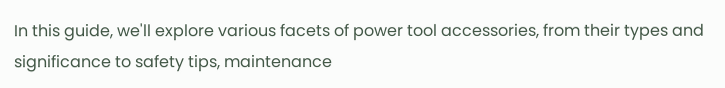In this guide, we'll explore various facets of power tool accessories, from their types and significance to safety tips, maintenance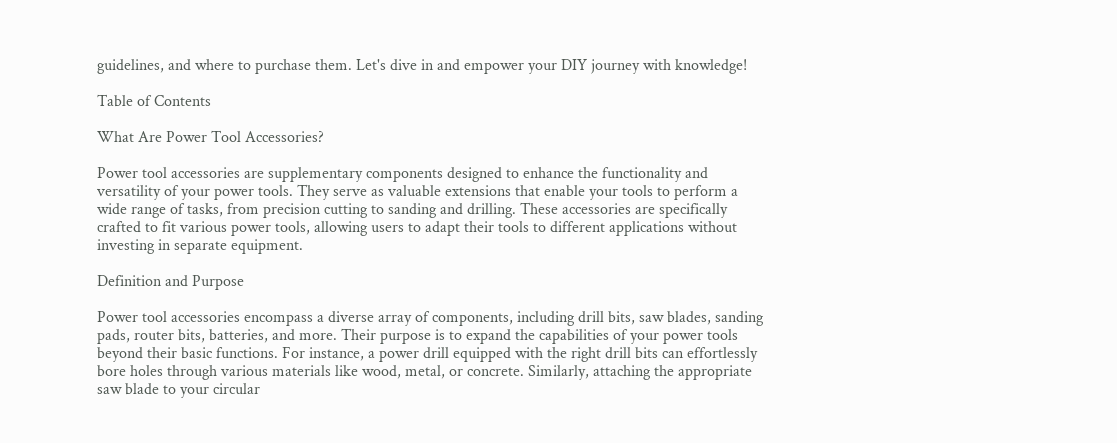guidelines, and where to purchase them. Let's dive in and empower your DIY journey with knowledge!

Table of Contents

What Are Power Tool Accessories?

Power tool accessories are supplementary components designed to enhance the functionality and versatility of your power tools. They serve as valuable extensions that enable your tools to perform a wide range of tasks, from precision cutting to sanding and drilling. These accessories are specifically crafted to fit various power tools, allowing users to adapt their tools to different applications without investing in separate equipment.

Definition and Purpose

Power tool accessories encompass a diverse array of components, including drill bits, saw blades, sanding pads, router bits, batteries, and more. Their purpose is to expand the capabilities of your power tools beyond their basic functions. For instance, a power drill equipped with the right drill bits can effortlessly bore holes through various materials like wood, metal, or concrete. Similarly, attaching the appropriate saw blade to your circular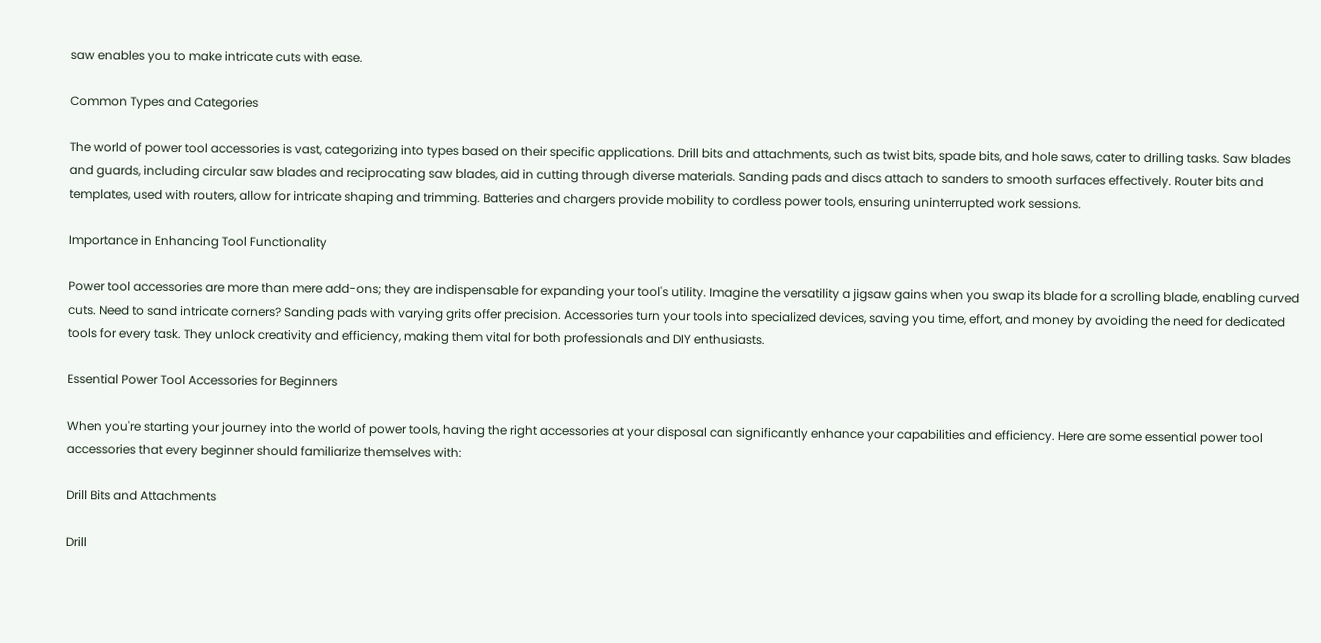saw enables you to make intricate cuts with ease.

Common Types and Categories

The world of power tool accessories is vast, categorizing into types based on their specific applications. Drill bits and attachments, such as twist bits, spade bits, and hole saws, cater to drilling tasks. Saw blades and guards, including circular saw blades and reciprocating saw blades, aid in cutting through diverse materials. Sanding pads and discs attach to sanders to smooth surfaces effectively. Router bits and templates, used with routers, allow for intricate shaping and trimming. Batteries and chargers provide mobility to cordless power tools, ensuring uninterrupted work sessions.

Importance in Enhancing Tool Functionality

Power tool accessories are more than mere add-ons; they are indispensable for expanding your tool's utility. Imagine the versatility a jigsaw gains when you swap its blade for a scrolling blade, enabling curved cuts. Need to sand intricate corners? Sanding pads with varying grits offer precision. Accessories turn your tools into specialized devices, saving you time, effort, and money by avoiding the need for dedicated tools for every task. They unlock creativity and efficiency, making them vital for both professionals and DIY enthusiasts.

Essential Power Tool Accessories for Beginners

When you're starting your journey into the world of power tools, having the right accessories at your disposal can significantly enhance your capabilities and efficiency. Here are some essential power tool accessories that every beginner should familiarize themselves with:

Drill Bits and Attachments

Drill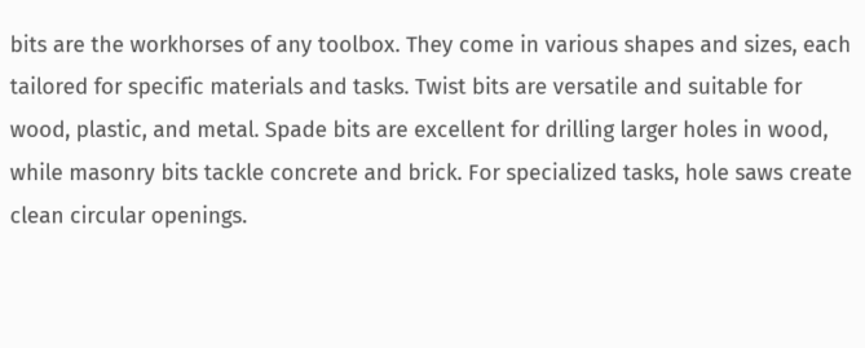bits are the workhorses of any toolbox. They come in various shapes and sizes, each tailored for specific materials and tasks. Twist bits are versatile and suitable for wood, plastic, and metal. Spade bits are excellent for drilling larger holes in wood, while masonry bits tackle concrete and brick. For specialized tasks, hole saws create clean circular openings.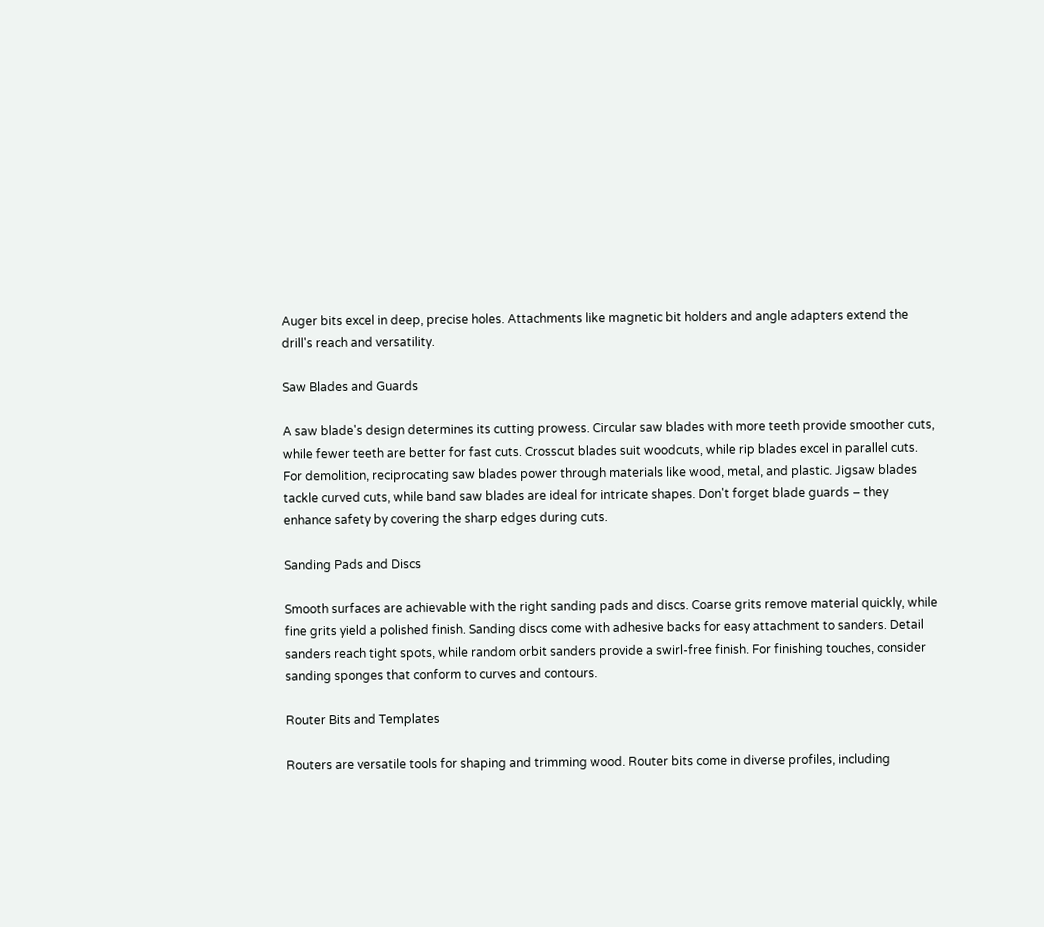Auger bits excel in deep, precise holes. Attachments like magnetic bit holders and angle adapters extend the drill's reach and versatility.

Saw Blades and Guards

A saw blade's design determines its cutting prowess. Circular saw blades with more teeth provide smoother cuts, while fewer teeth are better for fast cuts. Crosscut blades suit woodcuts, while rip blades excel in parallel cuts. For demolition, reciprocating saw blades power through materials like wood, metal, and plastic. Jigsaw blades tackle curved cuts, while band saw blades are ideal for intricate shapes. Don't forget blade guards – they enhance safety by covering the sharp edges during cuts.

Sanding Pads and Discs

Smooth surfaces are achievable with the right sanding pads and discs. Coarse grits remove material quickly, while fine grits yield a polished finish. Sanding discs come with adhesive backs for easy attachment to sanders. Detail sanders reach tight spots, while random orbit sanders provide a swirl-free finish. For finishing touches, consider sanding sponges that conform to curves and contours.

Router Bits and Templates

Routers are versatile tools for shaping and trimming wood. Router bits come in diverse profiles, including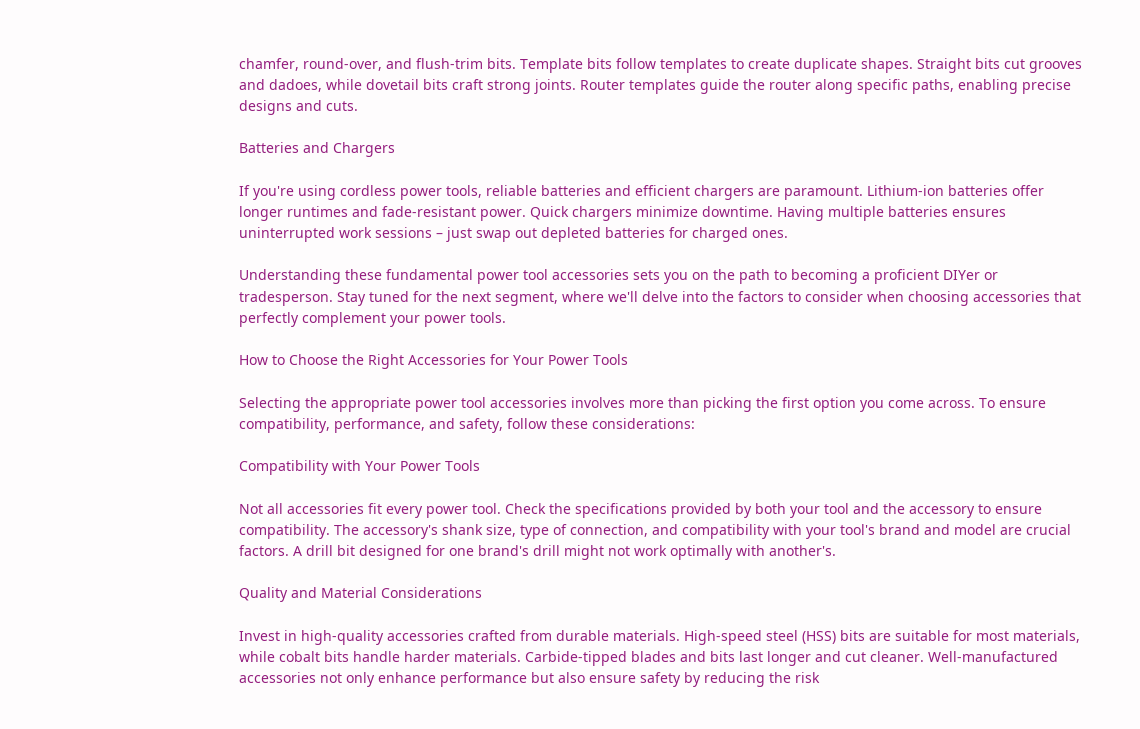chamfer, round-over, and flush-trim bits. Template bits follow templates to create duplicate shapes. Straight bits cut grooves and dadoes, while dovetail bits craft strong joints. Router templates guide the router along specific paths, enabling precise designs and cuts.

Batteries and Chargers

If you're using cordless power tools, reliable batteries and efficient chargers are paramount. Lithium-ion batteries offer longer runtimes and fade-resistant power. Quick chargers minimize downtime. Having multiple batteries ensures uninterrupted work sessions – just swap out depleted batteries for charged ones.

Understanding these fundamental power tool accessories sets you on the path to becoming a proficient DIYer or tradesperson. Stay tuned for the next segment, where we'll delve into the factors to consider when choosing accessories that perfectly complement your power tools.

How to Choose the Right Accessories for Your Power Tools

Selecting the appropriate power tool accessories involves more than picking the first option you come across. To ensure compatibility, performance, and safety, follow these considerations:

Compatibility with Your Power Tools

Not all accessories fit every power tool. Check the specifications provided by both your tool and the accessory to ensure compatibility. The accessory's shank size, type of connection, and compatibility with your tool's brand and model are crucial factors. A drill bit designed for one brand's drill might not work optimally with another's.

Quality and Material Considerations

Invest in high-quality accessories crafted from durable materials. High-speed steel (HSS) bits are suitable for most materials, while cobalt bits handle harder materials. Carbide-tipped blades and bits last longer and cut cleaner. Well-manufactured accessories not only enhance performance but also ensure safety by reducing the risk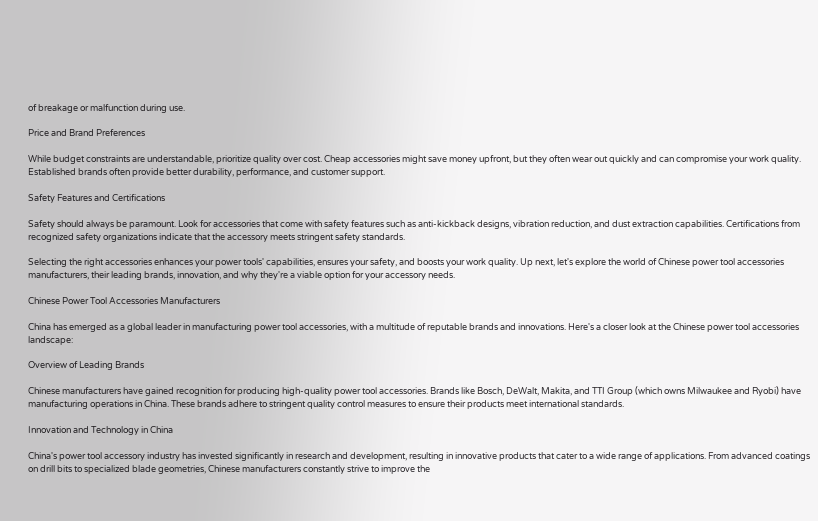of breakage or malfunction during use.

Price and Brand Preferences

While budget constraints are understandable, prioritize quality over cost. Cheap accessories might save money upfront, but they often wear out quickly and can compromise your work quality. Established brands often provide better durability, performance, and customer support.

Safety Features and Certifications

Safety should always be paramount. Look for accessories that come with safety features such as anti-kickback designs, vibration reduction, and dust extraction capabilities. Certifications from recognized safety organizations indicate that the accessory meets stringent safety standards.

Selecting the right accessories enhances your power tools' capabilities, ensures your safety, and boosts your work quality. Up next, let's explore the world of Chinese power tool accessories manufacturers, their leading brands, innovation, and why they're a viable option for your accessory needs.

Chinese Power Tool Accessories Manufacturers

China has emerged as a global leader in manufacturing power tool accessories, with a multitude of reputable brands and innovations. Here's a closer look at the Chinese power tool accessories landscape:

Overview of Leading Brands

Chinese manufacturers have gained recognition for producing high-quality power tool accessories. Brands like Bosch, DeWalt, Makita, and TTI Group (which owns Milwaukee and Ryobi) have manufacturing operations in China. These brands adhere to stringent quality control measures to ensure their products meet international standards.

Innovation and Technology in China

China's power tool accessory industry has invested significantly in research and development, resulting in innovative products that cater to a wide range of applications. From advanced coatings on drill bits to specialized blade geometries, Chinese manufacturers constantly strive to improve the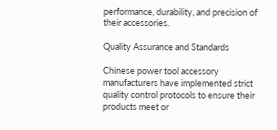performance, durability, and precision of their accessories.

Quality Assurance and Standards

Chinese power tool accessory manufacturers have implemented strict quality control protocols to ensure their products meet or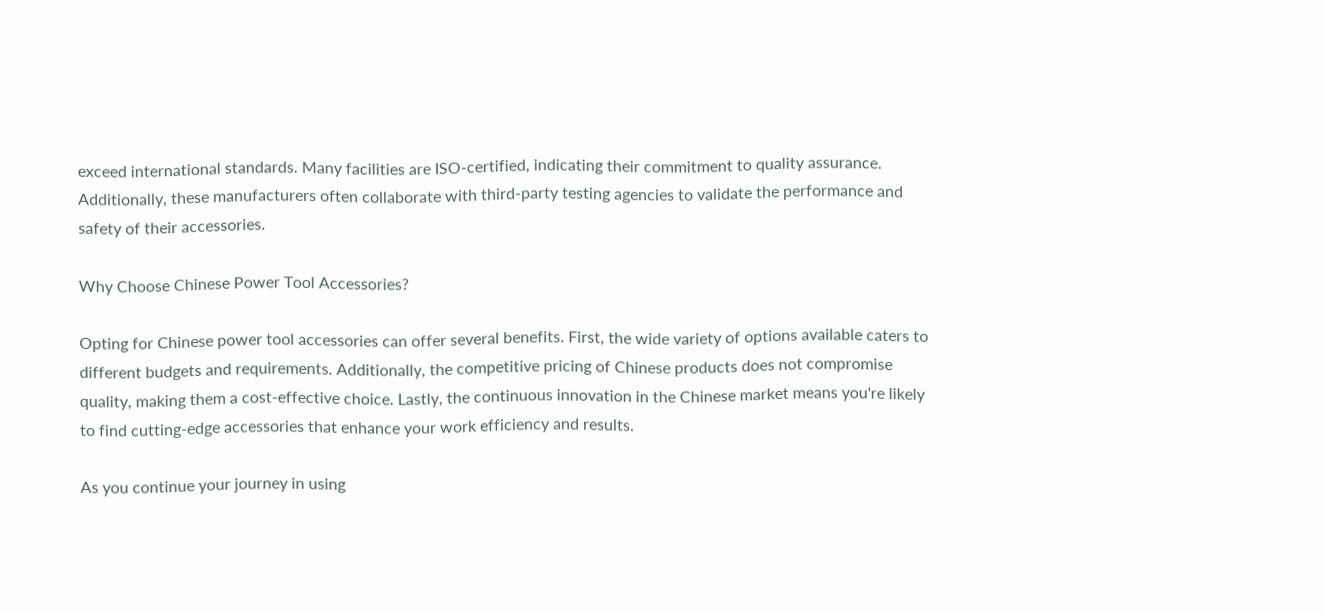exceed international standards. Many facilities are ISO-certified, indicating their commitment to quality assurance. Additionally, these manufacturers often collaborate with third-party testing agencies to validate the performance and safety of their accessories.

Why Choose Chinese Power Tool Accessories?

Opting for Chinese power tool accessories can offer several benefits. First, the wide variety of options available caters to different budgets and requirements. Additionally, the competitive pricing of Chinese products does not compromise quality, making them a cost-effective choice. Lastly, the continuous innovation in the Chinese market means you're likely to find cutting-edge accessories that enhance your work efficiency and results.

As you continue your journey in using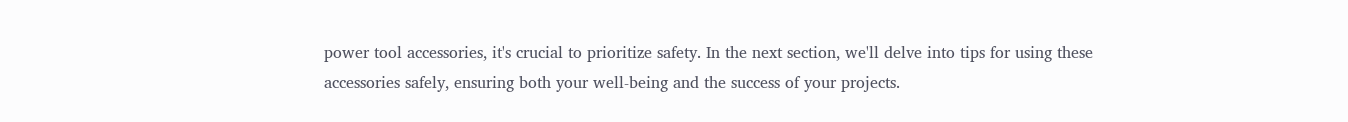power tool accessories, it's crucial to prioritize safety. In the next section, we'll delve into tips for using these accessories safely, ensuring both your well-being and the success of your projects.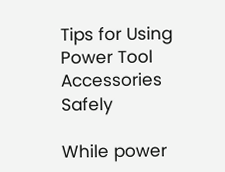Tips for Using Power Tool Accessories Safely

While power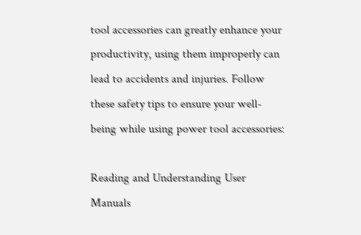tool accessories can greatly enhance your productivity, using them improperly can lead to accidents and injuries. Follow these safety tips to ensure your well-being while using power tool accessories:

Reading and Understanding User Manuals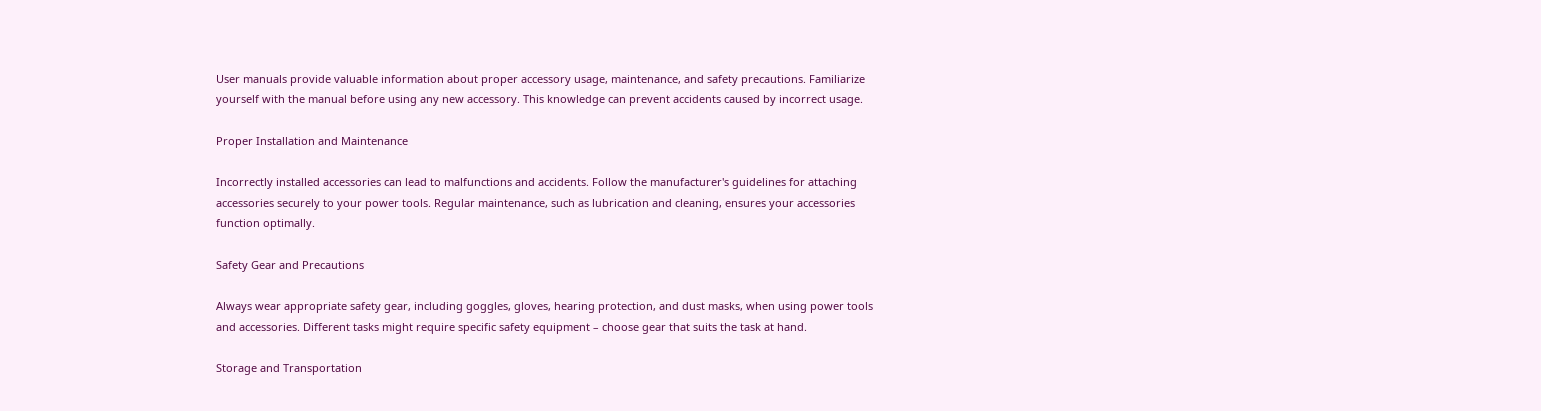User manuals provide valuable information about proper accessory usage, maintenance, and safety precautions. Familiarize yourself with the manual before using any new accessory. This knowledge can prevent accidents caused by incorrect usage.

Proper Installation and Maintenance

Incorrectly installed accessories can lead to malfunctions and accidents. Follow the manufacturer's guidelines for attaching accessories securely to your power tools. Regular maintenance, such as lubrication and cleaning, ensures your accessories function optimally.

Safety Gear and Precautions

Always wear appropriate safety gear, including goggles, gloves, hearing protection, and dust masks, when using power tools and accessories. Different tasks might require specific safety equipment – choose gear that suits the task at hand.

Storage and Transportation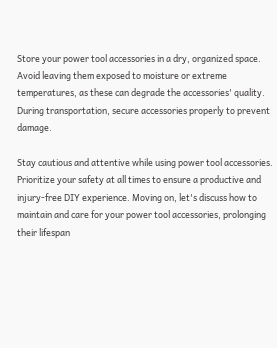Store your power tool accessories in a dry, organized space. Avoid leaving them exposed to moisture or extreme temperatures, as these can degrade the accessories' quality. During transportation, secure accessories properly to prevent damage.

Stay cautious and attentive while using power tool accessories. Prioritize your safety at all times to ensure a productive and injury-free DIY experience. Moving on, let's discuss how to maintain and care for your power tool accessories, prolonging their lifespan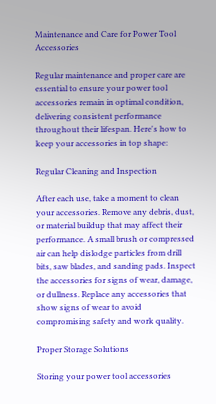Maintenance and Care for Power Tool Accessories

Regular maintenance and proper care are essential to ensure your power tool accessories remain in optimal condition, delivering consistent performance throughout their lifespan. Here's how to keep your accessories in top shape:

Regular Cleaning and Inspection

After each use, take a moment to clean your accessories. Remove any debris, dust, or material buildup that may affect their performance. A small brush or compressed air can help dislodge particles from drill bits, saw blades, and sanding pads. Inspect the accessories for signs of wear, damage, or dullness. Replace any accessories that show signs of wear to avoid compromising safety and work quality.

Proper Storage Solutions

Storing your power tool accessories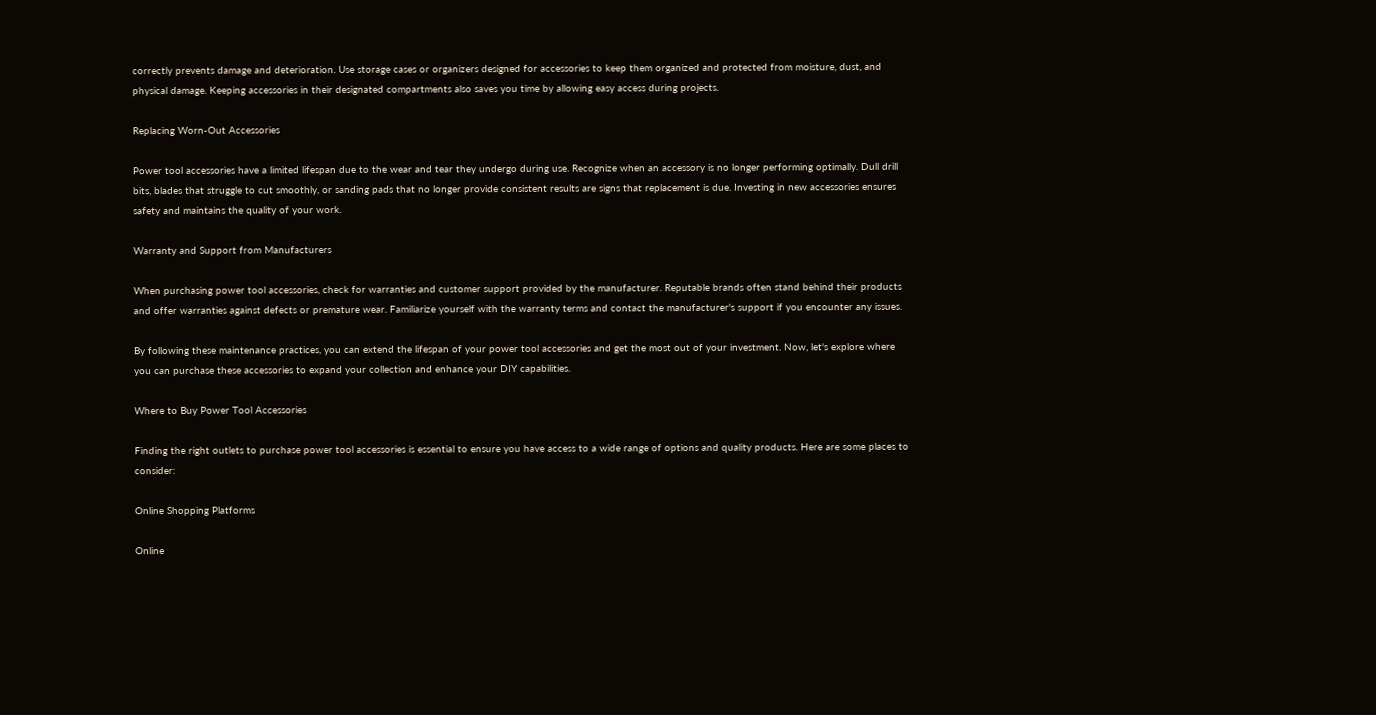correctly prevents damage and deterioration. Use storage cases or organizers designed for accessories to keep them organized and protected from moisture, dust, and physical damage. Keeping accessories in their designated compartments also saves you time by allowing easy access during projects.

Replacing Worn-Out Accessories

Power tool accessories have a limited lifespan due to the wear and tear they undergo during use. Recognize when an accessory is no longer performing optimally. Dull drill bits, blades that struggle to cut smoothly, or sanding pads that no longer provide consistent results are signs that replacement is due. Investing in new accessories ensures safety and maintains the quality of your work.

Warranty and Support from Manufacturers

When purchasing power tool accessories, check for warranties and customer support provided by the manufacturer. Reputable brands often stand behind their products and offer warranties against defects or premature wear. Familiarize yourself with the warranty terms and contact the manufacturer's support if you encounter any issues.

By following these maintenance practices, you can extend the lifespan of your power tool accessories and get the most out of your investment. Now, let's explore where you can purchase these accessories to expand your collection and enhance your DIY capabilities.

Where to Buy Power Tool Accessories

Finding the right outlets to purchase power tool accessories is essential to ensure you have access to a wide range of options and quality products. Here are some places to consider:

Online Shopping Platforms

Online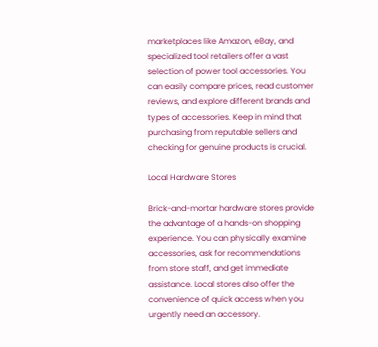marketplaces like Amazon, eBay, and specialized tool retailers offer a vast selection of power tool accessories. You can easily compare prices, read customer reviews, and explore different brands and types of accessories. Keep in mind that purchasing from reputable sellers and checking for genuine products is crucial.

Local Hardware Stores

Brick-and-mortar hardware stores provide the advantage of a hands-on shopping experience. You can physically examine accessories, ask for recommendations from store staff, and get immediate assistance. Local stores also offer the convenience of quick access when you urgently need an accessory.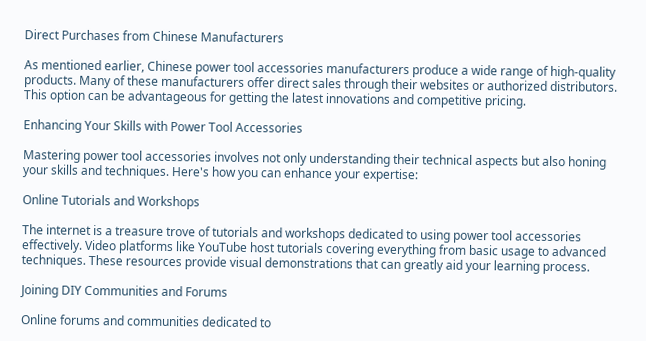Direct Purchases from Chinese Manufacturers

As mentioned earlier, Chinese power tool accessories manufacturers produce a wide range of high-quality products. Many of these manufacturers offer direct sales through their websites or authorized distributors. This option can be advantageous for getting the latest innovations and competitive pricing.

Enhancing Your Skills with Power Tool Accessories

Mastering power tool accessories involves not only understanding their technical aspects but also honing your skills and techniques. Here's how you can enhance your expertise:

Online Tutorials and Workshops

The internet is a treasure trove of tutorials and workshops dedicated to using power tool accessories effectively. Video platforms like YouTube host tutorials covering everything from basic usage to advanced techniques. These resources provide visual demonstrations that can greatly aid your learning process.

Joining DIY Communities and Forums

Online forums and communities dedicated to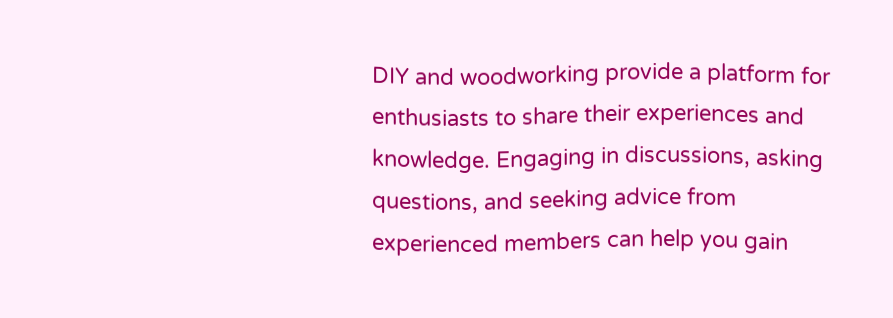DIY and woodworking provide a platform for enthusiasts to share their experiences and knowledge. Engaging in discussions, asking questions, and seeking advice from experienced members can help you gain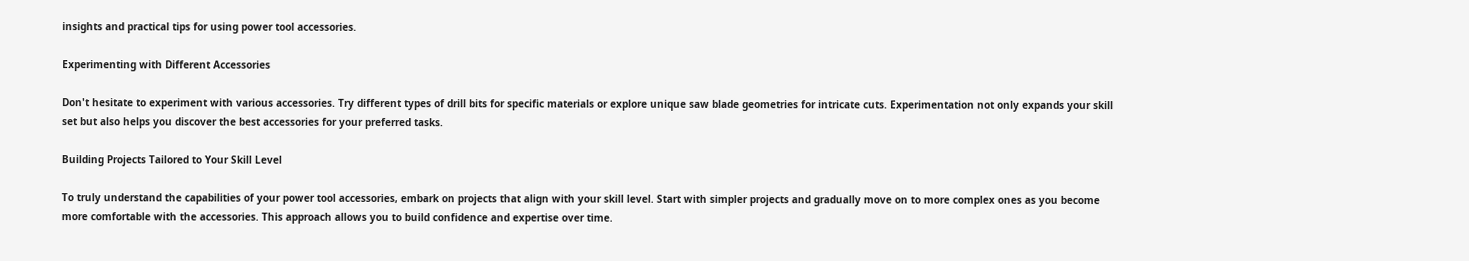insights and practical tips for using power tool accessories.

Experimenting with Different Accessories

Don't hesitate to experiment with various accessories. Try different types of drill bits for specific materials or explore unique saw blade geometries for intricate cuts. Experimentation not only expands your skill set but also helps you discover the best accessories for your preferred tasks.

Building Projects Tailored to Your Skill Level

To truly understand the capabilities of your power tool accessories, embark on projects that align with your skill level. Start with simpler projects and gradually move on to more complex ones as you become more comfortable with the accessories. This approach allows you to build confidence and expertise over time.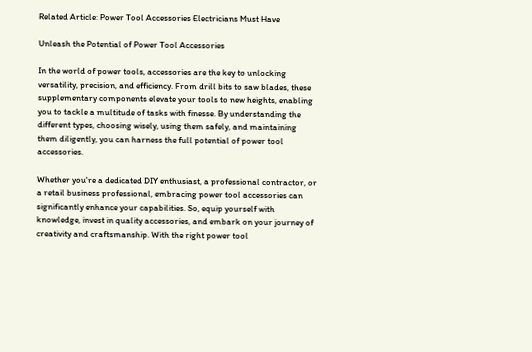Related Article: Power Tool Accessories Electricians Must Have

Unleash the Potential of Power Tool Accessories

In the world of power tools, accessories are the key to unlocking versatility, precision, and efficiency. From drill bits to saw blades, these supplementary components elevate your tools to new heights, enabling you to tackle a multitude of tasks with finesse. By understanding the different types, choosing wisely, using them safely, and maintaining them diligently, you can harness the full potential of power tool accessories.

Whether you're a dedicated DIY enthusiast, a professional contractor, or a retail business professional, embracing power tool accessories can significantly enhance your capabilities. So, equip yourself with knowledge, invest in quality accessories, and embark on your journey of creativity and craftsmanship. With the right power tool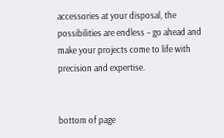accessories at your disposal, the possibilities are endless – go ahead and make your projects come to life with precision and expertise.


bottom of page